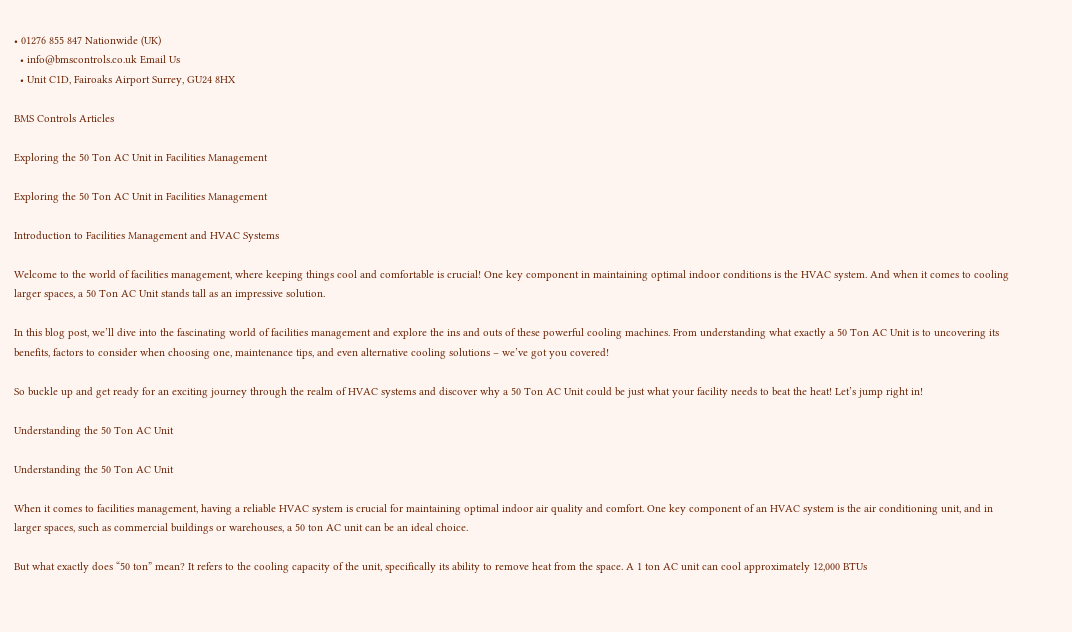• 01276 855 847 Nationwide (UK)
  • info@bmscontrols.co.uk Email Us
  • Unit C1D, Fairoaks Airport Surrey, GU24 8HX

BMS Controls Articles

Exploring the 50 Ton AC Unit in Facilities Management

Exploring the 50 Ton AC Unit in Facilities Management

Introduction to Facilities Management and HVAC Systems

Welcome to the world of facilities management, where keeping things cool and comfortable is crucial! One key component in maintaining optimal indoor conditions is the HVAC system. And when it comes to cooling larger spaces, a 50 Ton AC Unit stands tall as an impressive solution.

In this blog post, we’ll dive into the fascinating world of facilities management and explore the ins and outs of these powerful cooling machines. From understanding what exactly a 50 Ton AC Unit is to uncovering its benefits, factors to consider when choosing one, maintenance tips, and even alternative cooling solutions – we’ve got you covered!

So buckle up and get ready for an exciting journey through the realm of HVAC systems and discover why a 50 Ton AC Unit could be just what your facility needs to beat the heat! Let’s jump right in!

Understanding the 50 Ton AC Unit

Understanding the 50 Ton AC Unit

When it comes to facilities management, having a reliable HVAC system is crucial for maintaining optimal indoor air quality and comfort. One key component of an HVAC system is the air conditioning unit, and in larger spaces, such as commercial buildings or warehouses, a 50 ton AC unit can be an ideal choice.

But what exactly does “50 ton” mean? It refers to the cooling capacity of the unit, specifically its ability to remove heat from the space. A 1 ton AC unit can cool approximately 12,000 BTUs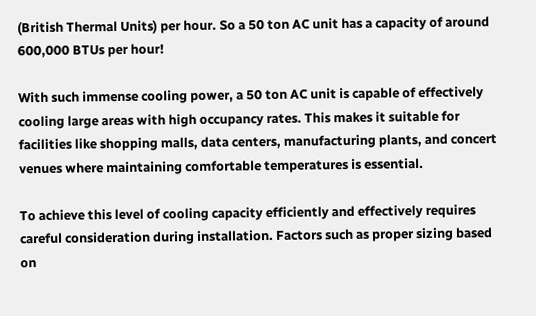(British Thermal Units) per hour. So a 50 ton AC unit has a capacity of around 600,000 BTUs per hour!

With such immense cooling power, a 50 ton AC unit is capable of effectively cooling large areas with high occupancy rates. This makes it suitable for facilities like shopping malls, data centers, manufacturing plants, and concert venues where maintaining comfortable temperatures is essential.

To achieve this level of cooling capacity efficiently and effectively requires careful consideration during installation. Factors such as proper sizing based on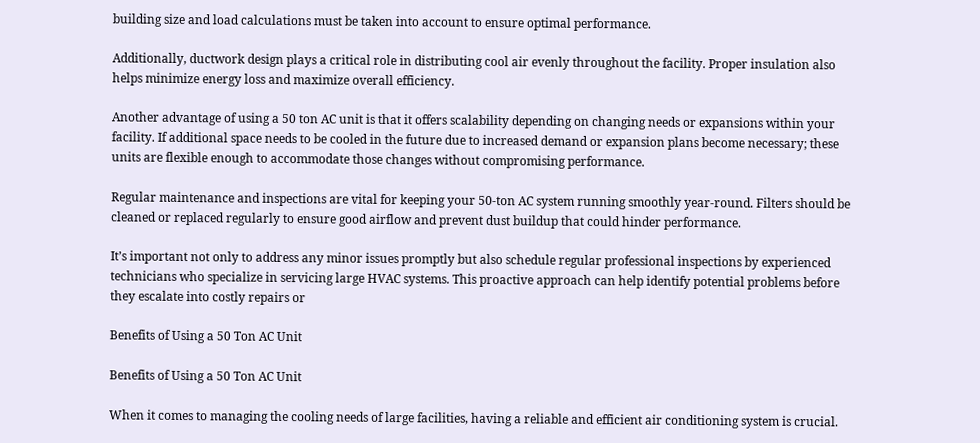building size and load calculations must be taken into account to ensure optimal performance.

Additionally, ductwork design plays a critical role in distributing cool air evenly throughout the facility. Proper insulation also helps minimize energy loss and maximize overall efficiency.

Another advantage of using a 50 ton AC unit is that it offers scalability depending on changing needs or expansions within your facility. If additional space needs to be cooled in the future due to increased demand or expansion plans become necessary; these units are flexible enough to accommodate those changes without compromising performance.

Regular maintenance and inspections are vital for keeping your 50-ton AC system running smoothly year-round. Filters should be cleaned or replaced regularly to ensure good airflow and prevent dust buildup that could hinder performance.

It’s important not only to address any minor issues promptly but also schedule regular professional inspections by experienced technicians who specialize in servicing large HVAC systems. This proactive approach can help identify potential problems before they escalate into costly repairs or

Benefits of Using a 50 Ton AC Unit

Benefits of Using a 50 Ton AC Unit

When it comes to managing the cooling needs of large facilities, having a reliable and efficient air conditioning system is crucial.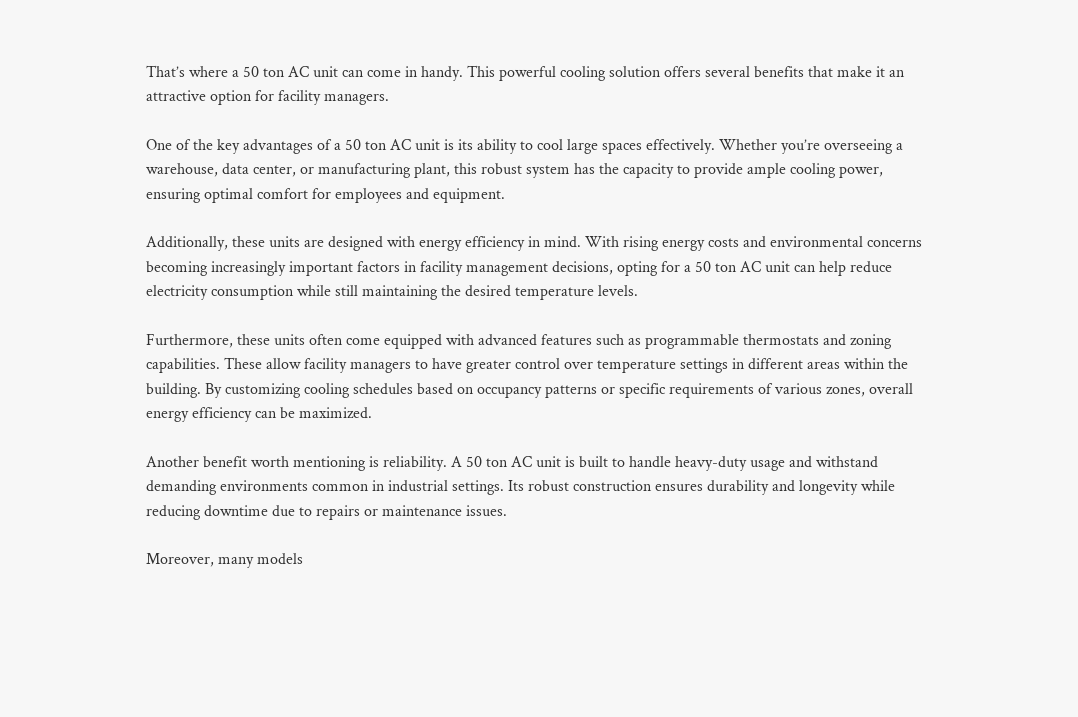That’s where a 50 ton AC unit can come in handy. This powerful cooling solution offers several benefits that make it an attractive option for facility managers.

One of the key advantages of a 50 ton AC unit is its ability to cool large spaces effectively. Whether you’re overseeing a warehouse, data center, or manufacturing plant, this robust system has the capacity to provide ample cooling power, ensuring optimal comfort for employees and equipment.

Additionally, these units are designed with energy efficiency in mind. With rising energy costs and environmental concerns becoming increasingly important factors in facility management decisions, opting for a 50 ton AC unit can help reduce electricity consumption while still maintaining the desired temperature levels.

Furthermore, these units often come equipped with advanced features such as programmable thermostats and zoning capabilities. These allow facility managers to have greater control over temperature settings in different areas within the building. By customizing cooling schedules based on occupancy patterns or specific requirements of various zones, overall energy efficiency can be maximized.

Another benefit worth mentioning is reliability. A 50 ton AC unit is built to handle heavy-duty usage and withstand demanding environments common in industrial settings. Its robust construction ensures durability and longevity while reducing downtime due to repairs or maintenance issues.

Moreover, many models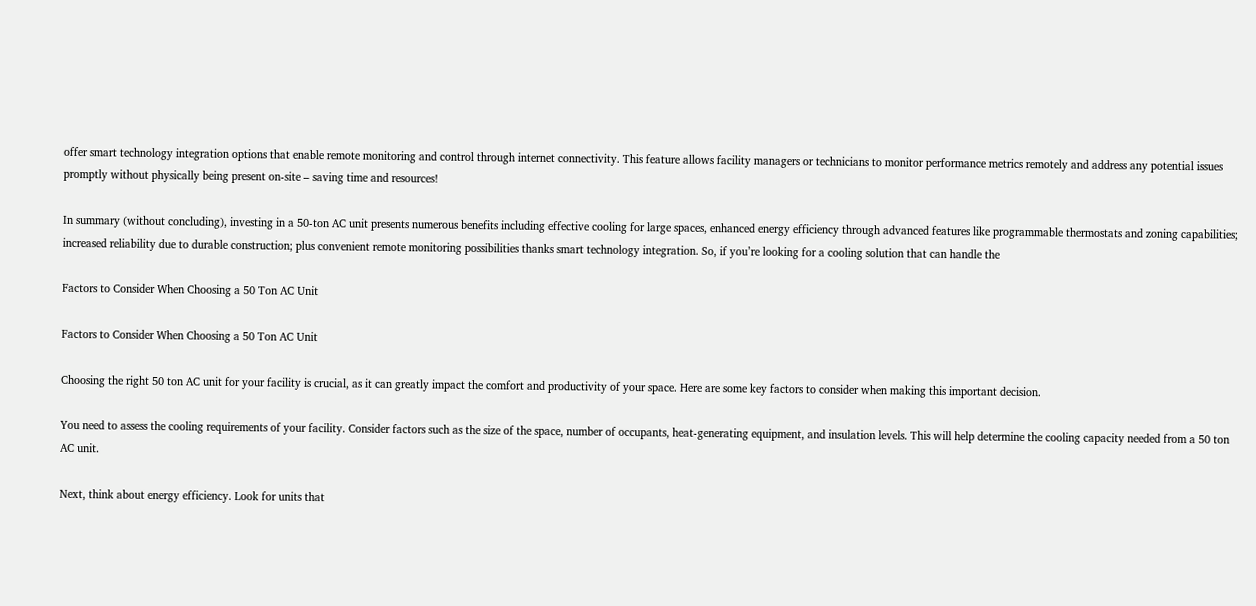offer smart technology integration options that enable remote monitoring and control through internet connectivity. This feature allows facility managers or technicians to monitor performance metrics remotely and address any potential issues promptly without physically being present on-site – saving time and resources!

In summary (without concluding), investing in a 50-ton AC unit presents numerous benefits including effective cooling for large spaces, enhanced energy efficiency through advanced features like programmable thermostats and zoning capabilities; increased reliability due to durable construction; plus convenient remote monitoring possibilities thanks smart technology integration. So, if you’re looking for a cooling solution that can handle the

Factors to Consider When Choosing a 50 Ton AC Unit

Factors to Consider When Choosing a 50 Ton AC Unit

Choosing the right 50 ton AC unit for your facility is crucial, as it can greatly impact the comfort and productivity of your space. Here are some key factors to consider when making this important decision.

You need to assess the cooling requirements of your facility. Consider factors such as the size of the space, number of occupants, heat-generating equipment, and insulation levels. This will help determine the cooling capacity needed from a 50 ton AC unit.

Next, think about energy efficiency. Look for units that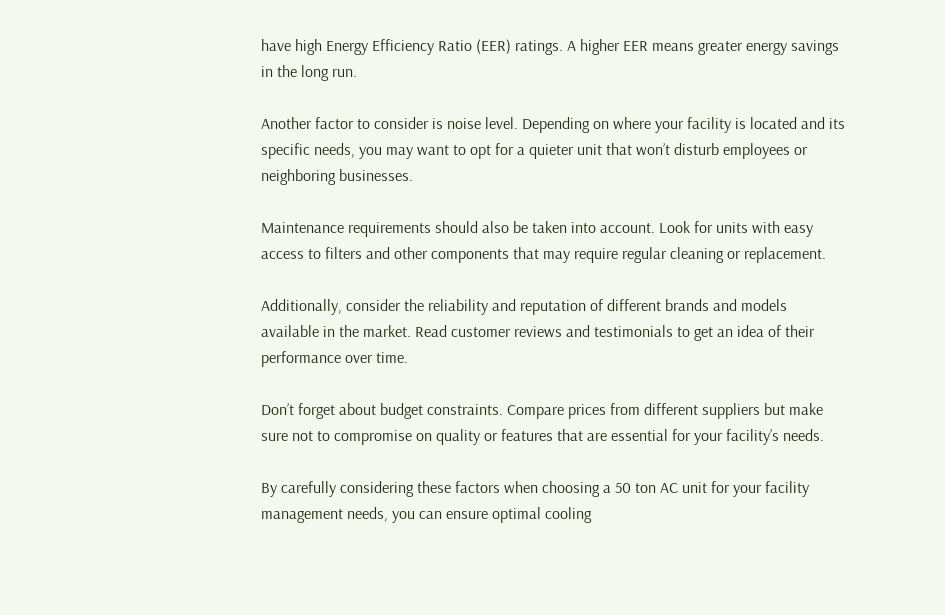have high Energy Efficiency Ratio (EER) ratings. A higher EER means greater energy savings in the long run.

Another factor to consider is noise level. Depending on where your facility is located and its specific needs, you may want to opt for a quieter unit that won’t disturb employees or neighboring businesses.

Maintenance requirements should also be taken into account. Look for units with easy access to filters and other components that may require regular cleaning or replacement.

Additionally, consider the reliability and reputation of different brands and models available in the market. Read customer reviews and testimonials to get an idea of their performance over time.

Don’t forget about budget constraints. Compare prices from different suppliers but make sure not to compromise on quality or features that are essential for your facility’s needs.

By carefully considering these factors when choosing a 50 ton AC unit for your facility management needs, you can ensure optimal cooling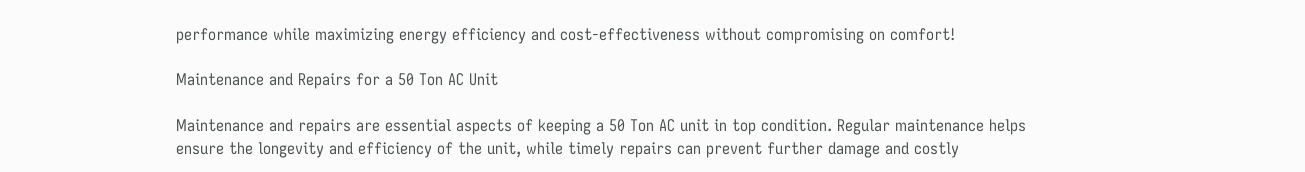performance while maximizing energy efficiency and cost-effectiveness without compromising on comfort!

Maintenance and Repairs for a 50 Ton AC Unit

Maintenance and repairs are essential aspects of keeping a 50 Ton AC unit in top condition. Regular maintenance helps ensure the longevity and efficiency of the unit, while timely repairs can prevent further damage and costly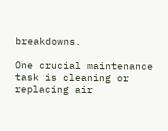breakdowns.

One crucial maintenance task is cleaning or replacing air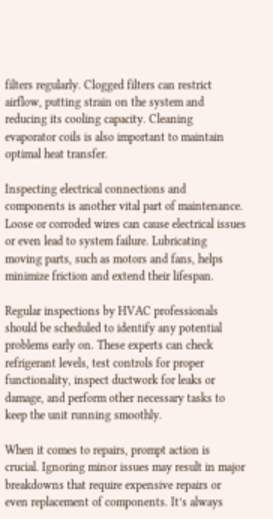filters regularly. Clogged filters can restrict airflow, putting strain on the system and reducing its cooling capacity. Cleaning evaporator coils is also important to maintain optimal heat transfer.

Inspecting electrical connections and components is another vital part of maintenance. Loose or corroded wires can cause electrical issues or even lead to system failure. Lubricating moving parts, such as motors and fans, helps minimize friction and extend their lifespan.

Regular inspections by HVAC professionals should be scheduled to identify any potential problems early on. These experts can check refrigerant levels, test controls for proper functionality, inspect ductwork for leaks or damage, and perform other necessary tasks to keep the unit running smoothly.

When it comes to repairs, prompt action is crucial. Ignoring minor issues may result in major breakdowns that require expensive repairs or even replacement of components. It’s always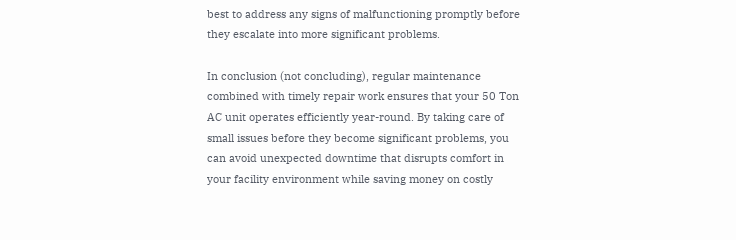best to address any signs of malfunctioning promptly before they escalate into more significant problems.

In conclusion (not concluding), regular maintenance combined with timely repair work ensures that your 50 Ton AC unit operates efficiently year-round. By taking care of small issues before they become significant problems, you can avoid unexpected downtime that disrupts comfort in your facility environment while saving money on costly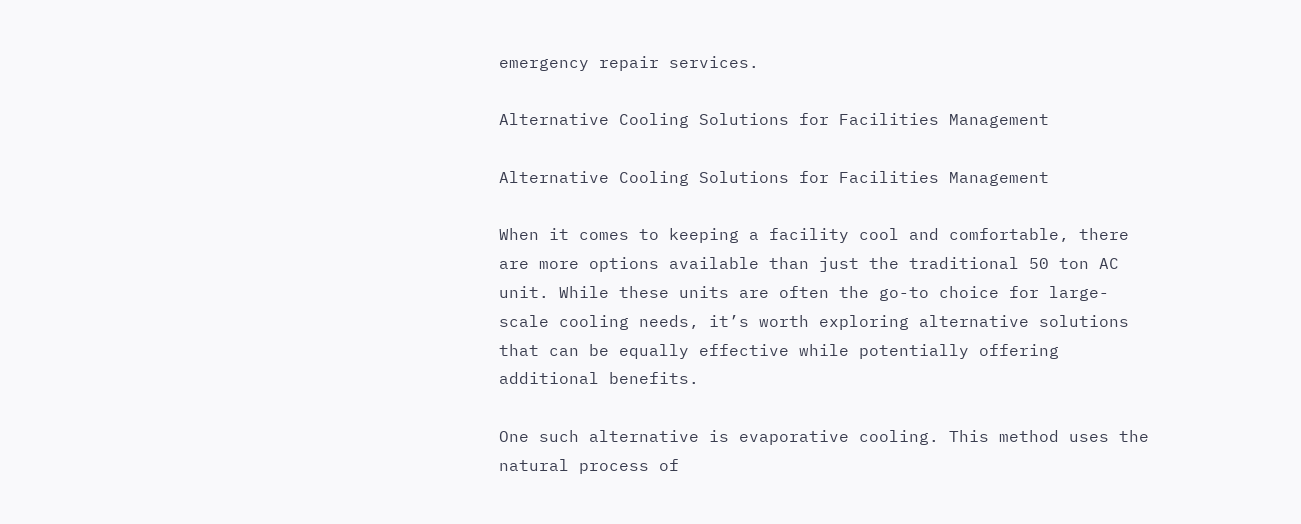emergency repair services.

Alternative Cooling Solutions for Facilities Management

Alternative Cooling Solutions for Facilities Management

When it comes to keeping a facility cool and comfortable, there are more options available than just the traditional 50 ton AC unit. While these units are often the go-to choice for large-scale cooling needs, it’s worth exploring alternative solutions that can be equally effective while potentially offering additional benefits.

One such alternative is evaporative cooling. This method uses the natural process of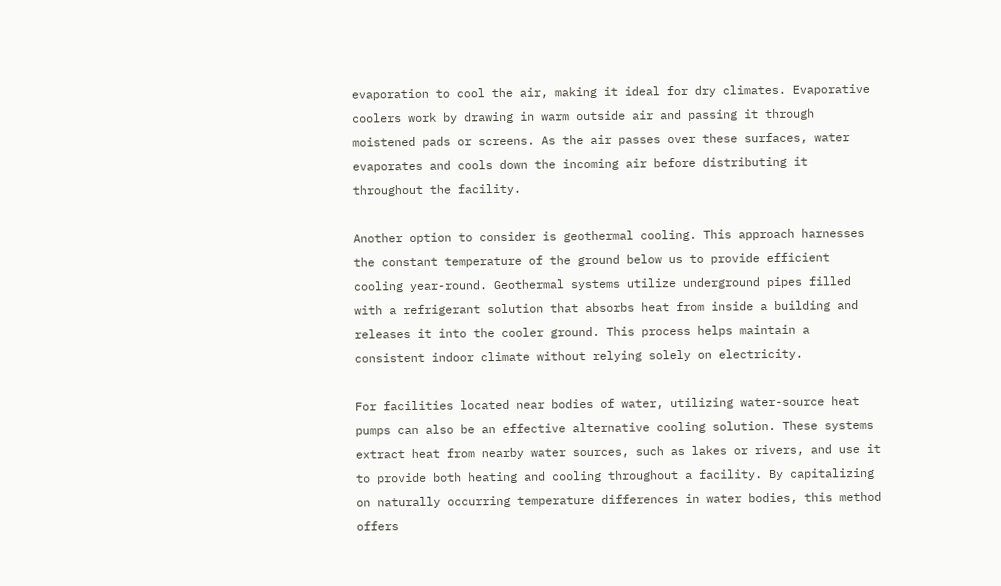evaporation to cool the air, making it ideal for dry climates. Evaporative coolers work by drawing in warm outside air and passing it through moistened pads or screens. As the air passes over these surfaces, water evaporates and cools down the incoming air before distributing it throughout the facility.

Another option to consider is geothermal cooling. This approach harnesses the constant temperature of the ground below us to provide efficient cooling year-round. Geothermal systems utilize underground pipes filled with a refrigerant solution that absorbs heat from inside a building and releases it into the cooler ground. This process helps maintain a consistent indoor climate without relying solely on electricity.

For facilities located near bodies of water, utilizing water-source heat pumps can also be an effective alternative cooling solution. These systems extract heat from nearby water sources, such as lakes or rivers, and use it to provide both heating and cooling throughout a facility. By capitalizing on naturally occurring temperature differences in water bodies, this method offers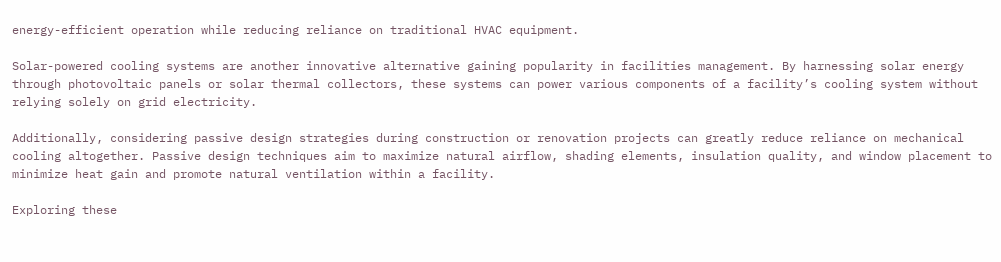energy-efficient operation while reducing reliance on traditional HVAC equipment.

Solar-powered cooling systems are another innovative alternative gaining popularity in facilities management. By harnessing solar energy through photovoltaic panels or solar thermal collectors, these systems can power various components of a facility’s cooling system without relying solely on grid electricity.

Additionally, considering passive design strategies during construction or renovation projects can greatly reduce reliance on mechanical cooling altogether. Passive design techniques aim to maximize natural airflow, shading elements, insulation quality, and window placement to minimize heat gain and promote natural ventilation within a facility.

Exploring these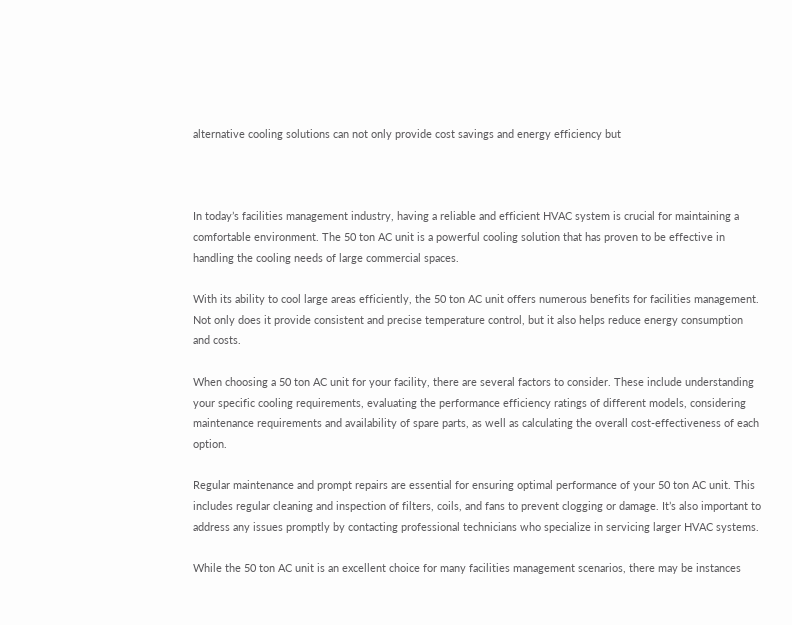alternative cooling solutions can not only provide cost savings and energy efficiency but



In today’s facilities management industry, having a reliable and efficient HVAC system is crucial for maintaining a comfortable environment. The 50 ton AC unit is a powerful cooling solution that has proven to be effective in handling the cooling needs of large commercial spaces.

With its ability to cool large areas efficiently, the 50 ton AC unit offers numerous benefits for facilities management. Not only does it provide consistent and precise temperature control, but it also helps reduce energy consumption and costs.

When choosing a 50 ton AC unit for your facility, there are several factors to consider. These include understanding your specific cooling requirements, evaluating the performance efficiency ratings of different models, considering maintenance requirements and availability of spare parts, as well as calculating the overall cost-effectiveness of each option.

Regular maintenance and prompt repairs are essential for ensuring optimal performance of your 50 ton AC unit. This includes regular cleaning and inspection of filters, coils, and fans to prevent clogging or damage. It’s also important to address any issues promptly by contacting professional technicians who specialize in servicing larger HVAC systems.

While the 50 ton AC unit is an excellent choice for many facilities management scenarios, there may be instances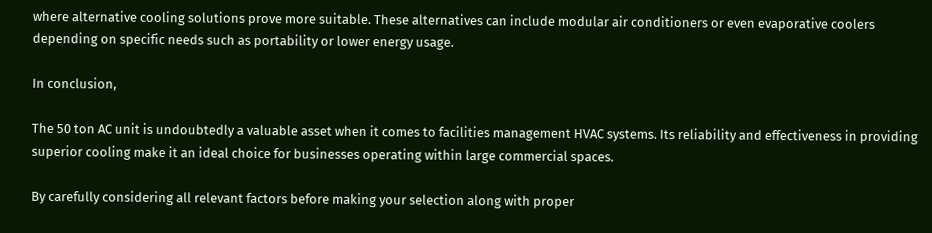where alternative cooling solutions prove more suitable. These alternatives can include modular air conditioners or even evaporative coolers depending on specific needs such as portability or lower energy usage.

In conclusion,

The 50 ton AC unit is undoubtedly a valuable asset when it comes to facilities management HVAC systems. Its reliability and effectiveness in providing superior cooling make it an ideal choice for businesses operating within large commercial spaces.

By carefully considering all relevant factors before making your selection along with proper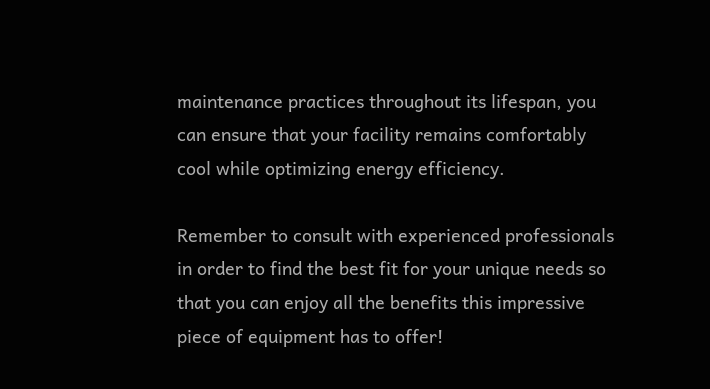maintenance practices throughout its lifespan, you can ensure that your facility remains comfortably cool while optimizing energy efficiency.

Remember to consult with experienced professionals in order to find the best fit for your unique needs so that you can enjoy all the benefits this impressive piece of equipment has to offer!